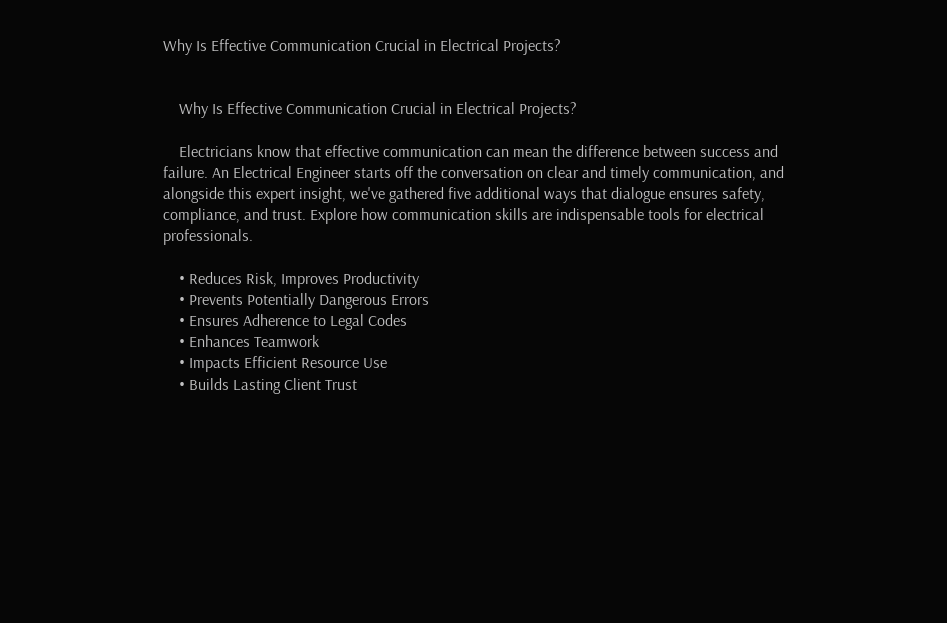Why Is Effective Communication Crucial in Electrical Projects?


    Why Is Effective Communication Crucial in Electrical Projects?

    Electricians know that effective communication can mean the difference between success and failure. An Electrical Engineer starts off the conversation on clear and timely communication, and alongside this expert insight, we've gathered five additional ways that dialogue ensures safety, compliance, and trust. Explore how communication skills are indispensable tools for electrical professionals.

    • Reduces Risk, Improves Productivity
    • Prevents Potentially Dangerous Errors
    • Ensures Adherence to Legal Codes
    • Enhances Teamwork
    • Impacts Efficient Resource Use
    • Builds Lasting Client Trust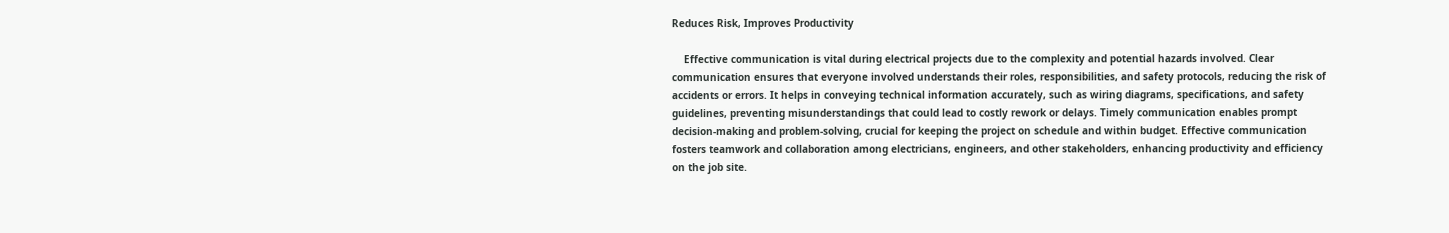Reduces Risk, Improves Productivity

    Effective communication is vital during electrical projects due to the complexity and potential hazards involved. Clear communication ensures that everyone involved understands their roles, responsibilities, and safety protocols, reducing the risk of accidents or errors. It helps in conveying technical information accurately, such as wiring diagrams, specifications, and safety guidelines, preventing misunderstandings that could lead to costly rework or delays. Timely communication enables prompt decision-making and problem-solving, crucial for keeping the project on schedule and within budget. Effective communication fosters teamwork and collaboration among electricians, engineers, and other stakeholders, enhancing productivity and efficiency on the job site.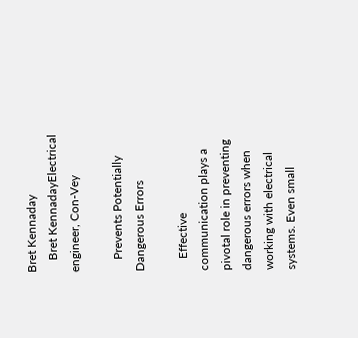Bret Kennaday
    Bret KennadayElectrical engineer, Con-Vey

    Prevents Potentially Dangerous Errors

    Effective communication plays a pivotal role in preventing dangerous errors when working with electrical systems. Even small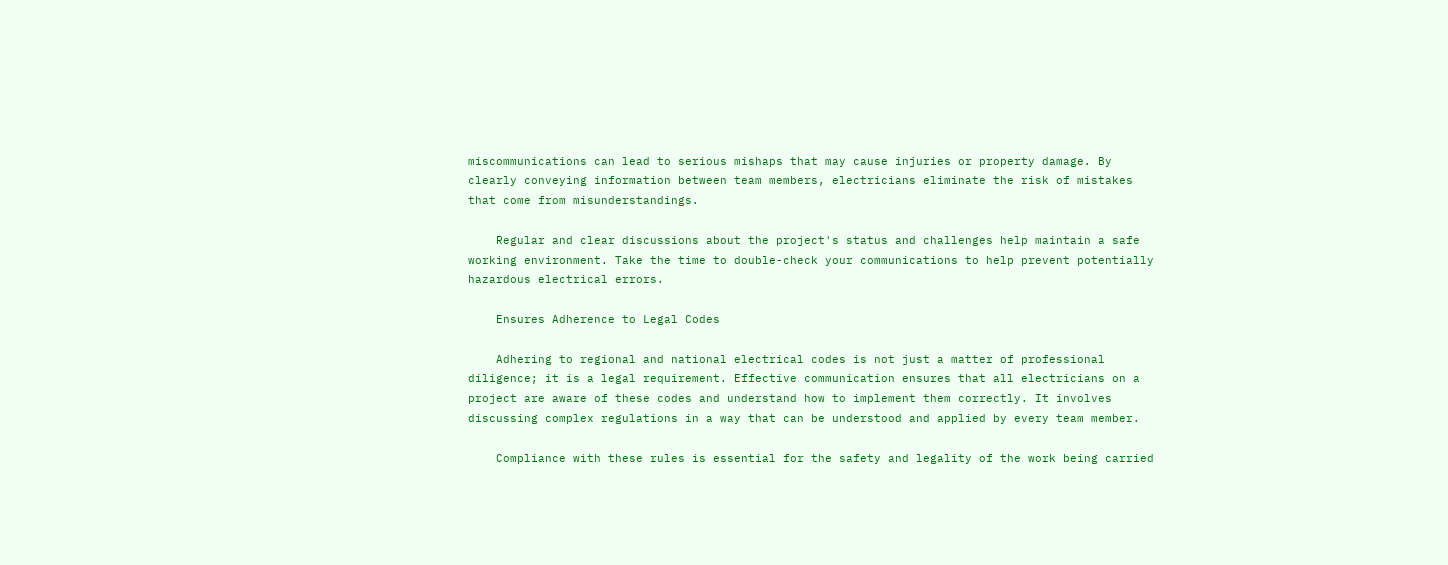miscommunications can lead to serious mishaps that may cause injuries or property damage. By clearly conveying information between team members, electricians eliminate the risk of mistakes that come from misunderstandings.

    Regular and clear discussions about the project's status and challenges help maintain a safe working environment. Take the time to double-check your communications to help prevent potentially hazardous electrical errors.

    Ensures Adherence to Legal Codes

    Adhering to regional and national electrical codes is not just a matter of professional diligence; it is a legal requirement. Effective communication ensures that all electricians on a project are aware of these codes and understand how to implement them correctly. It involves discussing complex regulations in a way that can be understood and applied by every team member.

    Compliance with these rules is essential for the safety and legality of the work being carried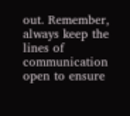out. Remember, always keep the lines of communication open to ensure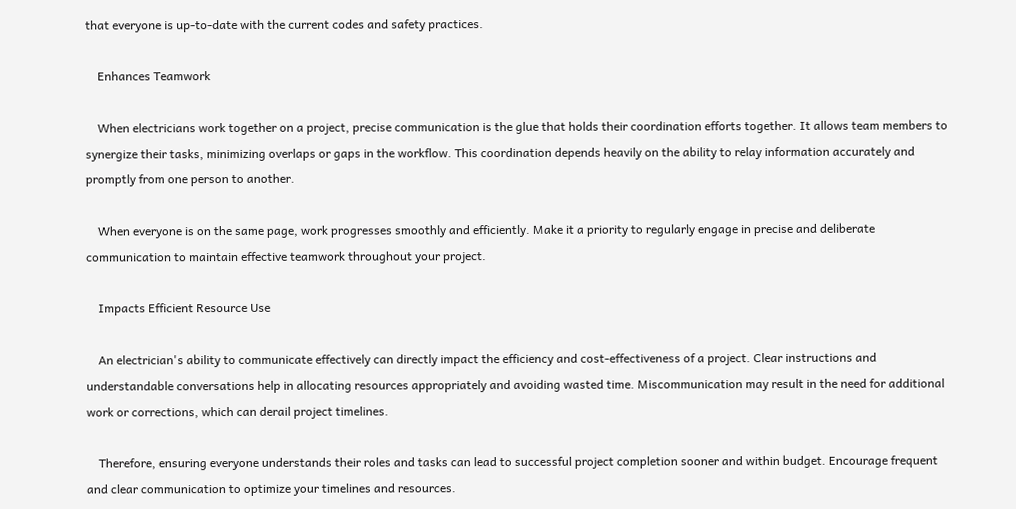that everyone is up-to-date with the current codes and safety practices.

    Enhances Teamwork

    When electricians work together on a project, precise communication is the glue that holds their coordination efforts together. It allows team members to synergize their tasks, minimizing overlaps or gaps in the workflow. This coordination depends heavily on the ability to relay information accurately and promptly from one person to another.

    When everyone is on the same page, work progresses smoothly and efficiently. Make it a priority to regularly engage in precise and deliberate communication to maintain effective teamwork throughout your project.

    Impacts Efficient Resource Use

    An electrician's ability to communicate effectively can directly impact the efficiency and cost-effectiveness of a project. Clear instructions and understandable conversations help in allocating resources appropriately and avoiding wasted time. Miscommunication may result in the need for additional work or corrections, which can derail project timelines.

    Therefore, ensuring everyone understands their roles and tasks can lead to successful project completion sooner and within budget. Encourage frequent and clear communication to optimize your timelines and resources.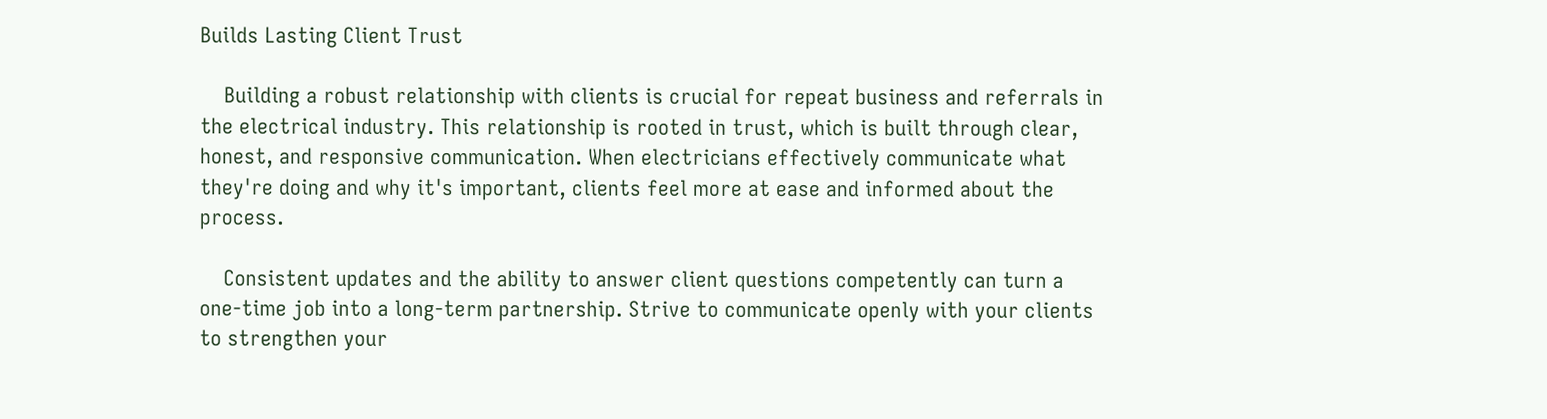Builds Lasting Client Trust

    Building a robust relationship with clients is crucial for repeat business and referrals in the electrical industry. This relationship is rooted in trust, which is built through clear, honest, and responsive communication. When electricians effectively communicate what they're doing and why it's important, clients feel more at ease and informed about the process.

    Consistent updates and the ability to answer client questions competently can turn a one-time job into a long-term partnership. Strive to communicate openly with your clients to strengthen your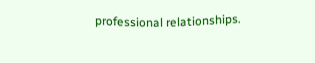professional relationships.